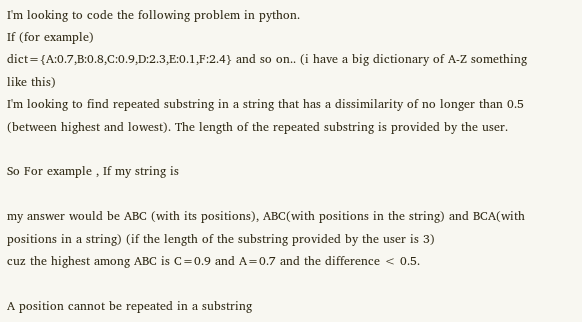I'm looking to code the following problem in python.
If (for example)
dict={A:0.7,B:0.8,C:0.9,D:2.3,E:0.1,F:2.4} and so on.. (i have a big dictionary of A-Z something like this)
I'm looking to find repeated substring in a string that has a dissimilarity of no longer than 0.5 (between highest and lowest). The length of the repeated substring is provided by the user.

So For example , If my string is

my answer would be ABC (with its positions), ABC(with positions in the string) and BCA(with positions in a string) (if the length of the substring provided by the user is 3)
cuz the highest among ABC is C=0.9 and A=0.7 and the difference < 0.5.

A position cannot be repeated in a substring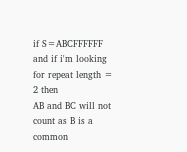if S=ABCFFFFFF and if i'm looking for repeat length = 2 then
AB and BC will not count as B is a common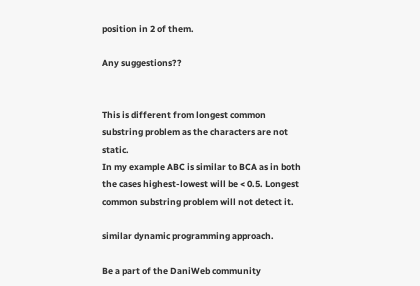position in 2 of them.

Any suggestions??


This is different from longest common substring problem as the characters are not static.
In my example ABC is similar to BCA as in both the cases highest-lowest will be < 0.5. Longest common substring problem will not detect it.

similar dynamic programming approach.

Be a part of the DaniWeb community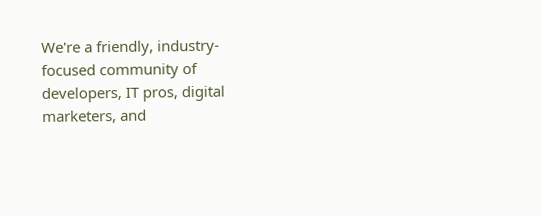We're a friendly, industry-focused community of developers, IT pros, digital marketers, and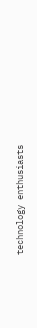technology enthusiasts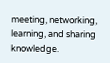meeting, networking, learning, and sharing knowledge.